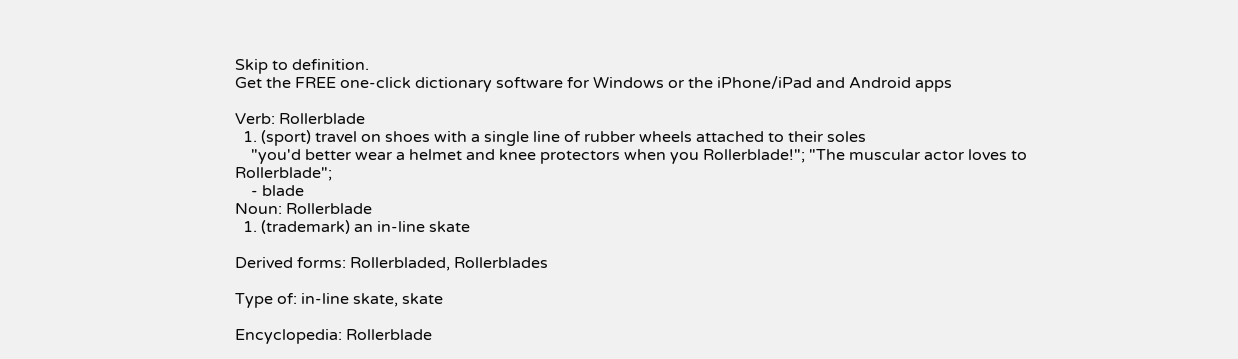Skip to definition.
Get the FREE one-click dictionary software for Windows or the iPhone/iPad and Android apps

Verb: Rollerblade
  1. (sport) travel on shoes with a single line of rubber wheels attached to their soles
    "you'd better wear a helmet and knee protectors when you Rollerblade!"; "The muscular actor loves to Rollerblade";
    - blade
Noun: Rollerblade
  1. (trademark) an in-line skate

Derived forms: Rollerbladed, Rollerblades

Type of: in-line skate, skate

Encyclopedia: Rollerblade